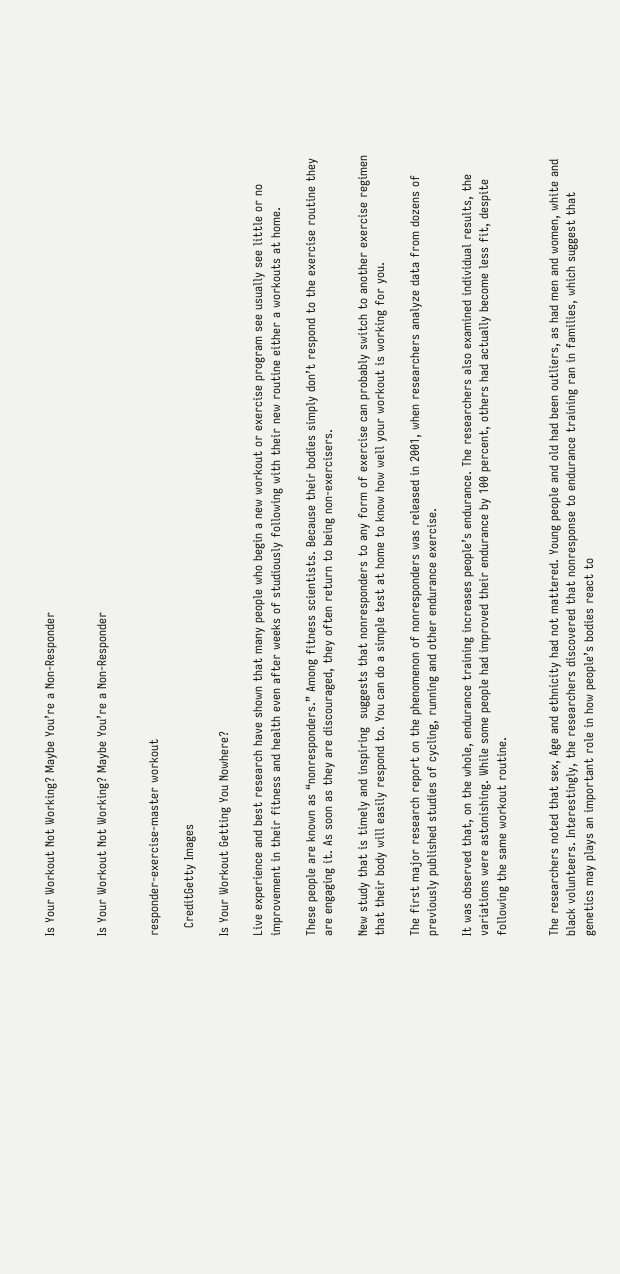Is Your Workout Not Working? Maybe You’re a Non-Responder


Is Your Workout Not Working? Maybe You’re a Non-Responder


responder-exercise-master workout

  CreditGetty Images

Is Your Workout Getting You Nowhere?

Live experience and best research have shown that many people who begin a new workout or exercise program see usually see little or no improvement in their fitness and health even after weeks of studiously following with their new routine either a workouts at home.

These people are known as “nonresponders.” Among fitness scientists. Because their bodies simply don’t respond to the exercise routine they are engaging it. As soon as they are discouraged, they often return to being non-exercisers.

New study that is timely and inspiring  suggests that nonresponders to any form of exercise can probably switch to another exercise regimen that their body will easily respond to. You can do a simple test at home to know how well your workout is working for you.

The first major research report on the phenomenon of nonresponders was released in 2001, when researchers analyze data from dozens of previously published studies of cycling, running and other endurance exercise.

It was observed that, on the whole, endurance training increases people’s endurance. The researchers also examined individual results, the variations were astonishing. While some people had improved their endurance by 100 percent, others had actually become less fit, despite following the same workout routine.


The researchers noted that sex, Age and ethnicity had not mattered. Young people and old had been outliers, as had men and women, white and black volunteers. Interestingly, the researchers discovered that nonresponse to endurance training ran in families, which suggest that genetics may plays an important role in how people’s bodies react to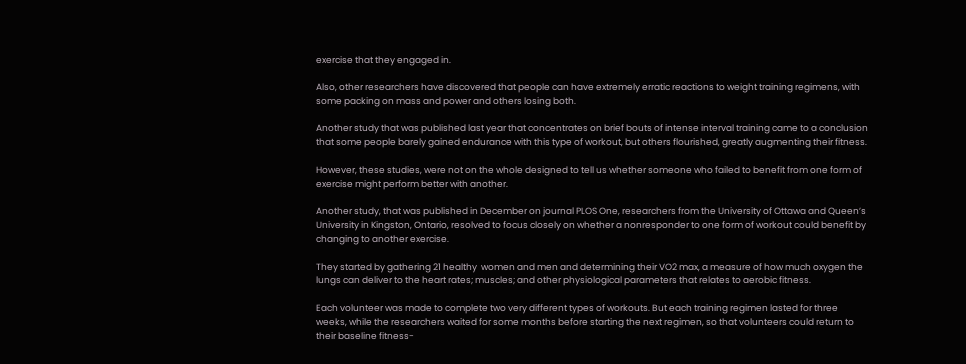exercise that they engaged in.

Also, other researchers have discovered that people can have extremely erratic reactions to weight training regimens, with some packing on mass and power and others losing both.

Another study that was published last year that concentrates on brief bouts of intense interval training came to a conclusion that some people barely gained endurance with this type of workout, but others flourished, greatly augmenting their fitness.

However, these studies, were not on the whole designed to tell us whether someone who failed to benefit from one form of exercise might perform better with another.

Another study, that was published in December on journal PLOS One, researchers from the University of Ottawa and Queen’s University in Kingston, Ontario, resolved to focus closely on whether a nonresponder to one form of workout could benefit by changing to another exercise.

They started by gathering 21 healthy  women and men and determining their VO2 max, a measure of how much oxygen the lungs can deliver to the heart rates; muscles; and other physiological parameters that relates to aerobic fitness.

Each volunteer was made to complete two very different types of workouts. But each training regimen lasted for three weeks, while the researchers waited for some months before starting the next regimen, so that volunteers could return to their baseline fitness-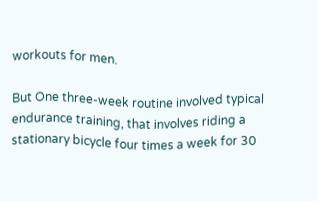workouts for men.

But One three-week routine involved typical endurance training, that involves riding a stationary bicycle four times a week for 30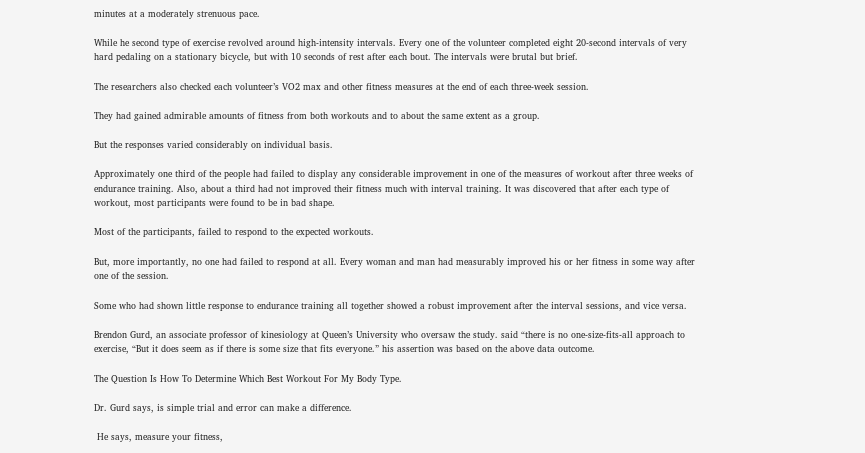minutes at a moderately strenuous pace.

While he second type of exercise revolved around high-intensity intervals. Every one of the volunteer completed eight 20-second intervals of very hard pedaling on a stationary bicycle, but with 10 seconds of rest after each bout. The intervals were brutal but brief.

The researchers also checked each volunteer’s VO2 max and other fitness measures at the end of each three-week session.

They had gained admirable amounts of fitness from both workouts and to about the same extent as a group.

But the responses varied considerably on individual basis.

Approximately one third of the people had failed to display any considerable improvement in one of the measures of workout after three weeks of endurance training. Also, about a third had not improved their fitness much with interval training. It was discovered that after each type of workout, most participants were found to be in bad shape.

Most of the participants, failed to respond to the expected workouts.

But, more importantly, no one had failed to respond at all. Every woman and man had measurably improved his or her fitness in some way after one of the session.

Some who had shown little response to endurance training all together showed a robust improvement after the interval sessions, and vice versa.

Brendon Gurd, an associate professor of kinesiology at Queen’s University who oversaw the study. said “there is no one-size-fits-all approach to exercise, “But it does seem as if there is some size that fits everyone.” his assertion was based on the above data outcome.

The Question Is How To Determine Which Best Workout For My Body Type.

Dr. Gurd says, is simple trial and error can make a difference.

 He says, measure your fitness,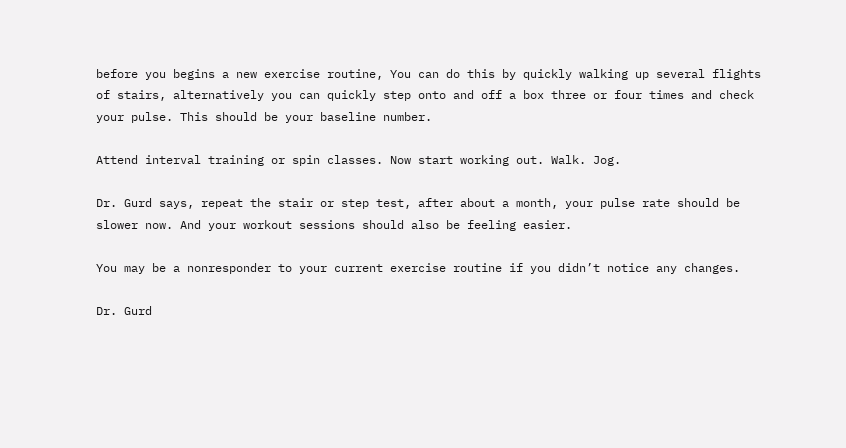before you begins a new exercise routine, You can do this by quickly walking up several flights of stairs, alternatively you can quickly step onto and off a box three or four times and check your pulse. This should be your baseline number.

Attend interval training or spin classes. Now start working out. Walk. Jog.

Dr. Gurd says, repeat the stair or step test, after about a month, your pulse rate should be slower now. And your workout sessions should also be feeling easier.

You may be a nonresponder to your current exercise routine if you didn’t notice any changes.

Dr. Gurd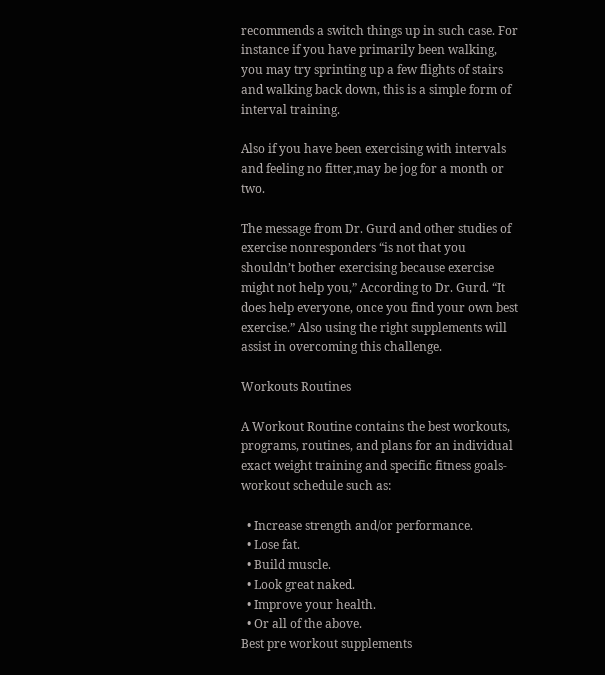recommends a switch things up in such case. For instance if you have primarily been walking, you may try sprinting up a few flights of stairs and walking back down, this is a simple form of interval training.

Also if you have been exercising with intervals and feeling no fitter,may be jog for a month or two.

The message from Dr. Gurd and other studies of exercise nonresponders “is not that you shouldn’t bother exercising because exercise might not help you,” According to Dr. Gurd. “It does help everyone, once you find your own best exercise.” Also using the right supplements will assist in overcoming this challenge.

Workouts Routines

A Workout Routine contains the best workouts, programs, routines, and plans for an individual exact weight training and specific fitness goals-workout schedule such as:

  • Increase strength and/or performance.
  • Lose fat.
  • Build muscle.
  • Look great naked.
  • Improve your health.
  • Or all of the above.
Best pre workout supplements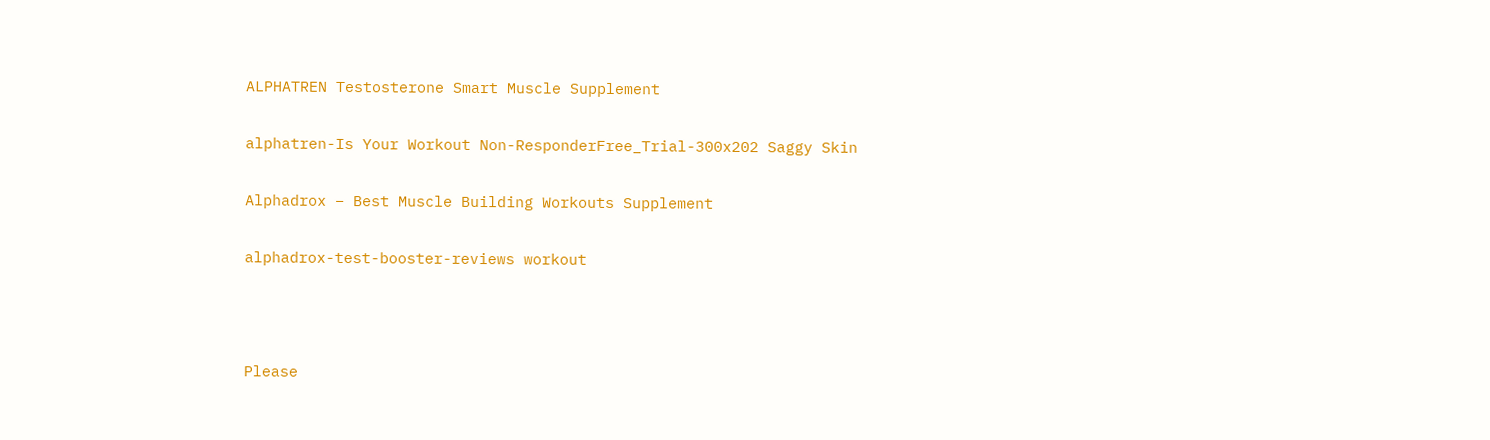ALPHATREN Testosterone Smart Muscle Supplement

alphatren-Is Your Workout Non-ResponderFree_Trial-300x202 Saggy Skin

Alphadrox – Best Muscle Building Workouts Supplement

alphadrox-test-booster-reviews workout



Please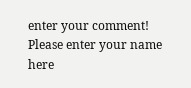enter your comment!
Please enter your name here